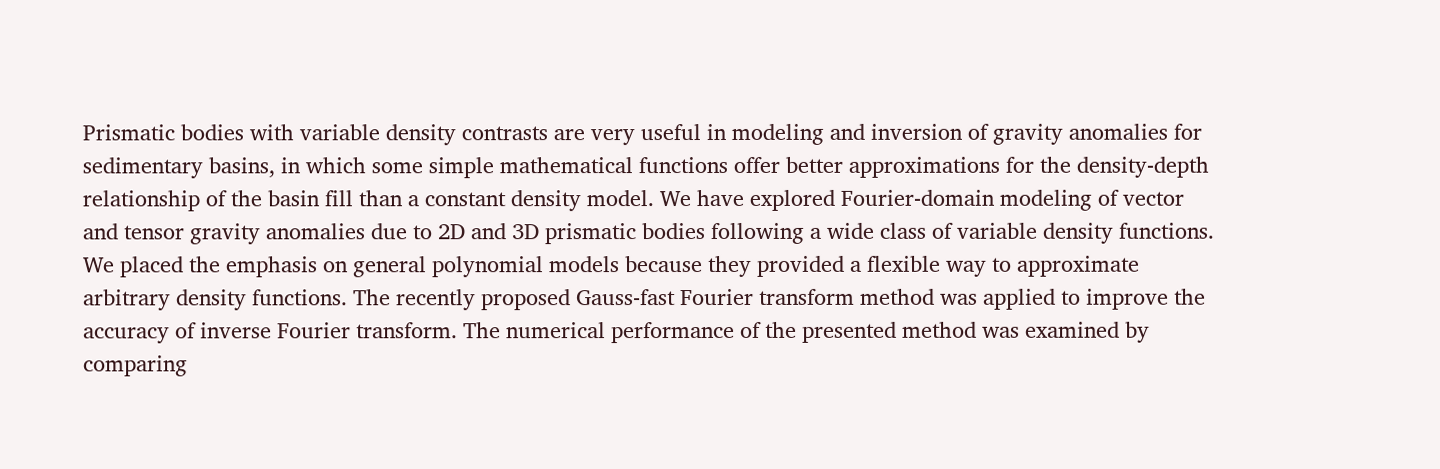Prismatic bodies with variable density contrasts are very useful in modeling and inversion of gravity anomalies for sedimentary basins, in which some simple mathematical functions offer better approximations for the density-depth relationship of the basin fill than a constant density model. We have explored Fourier-domain modeling of vector and tensor gravity anomalies due to 2D and 3D prismatic bodies following a wide class of variable density functions. We placed the emphasis on general polynomial models because they provided a flexible way to approximate arbitrary density functions. The recently proposed Gauss-fast Fourier transform method was applied to improve the accuracy of inverse Fourier transform. The numerical performance of the presented method was examined by comparing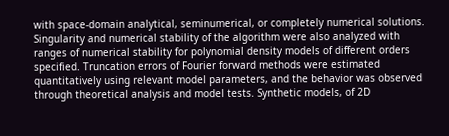with space-domain analytical, seminumerical, or completely numerical solutions. Singularity and numerical stability of the algorithm were also analyzed with ranges of numerical stability for polynomial density models of different orders specified. Truncation errors of Fourier forward methods were estimated quantitatively using relevant model parameters, and the behavior was observed through theoretical analysis and model tests. Synthetic models, of 2D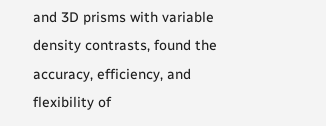and 3D prisms with variable density contrasts, found the accuracy, efficiency, and flexibility of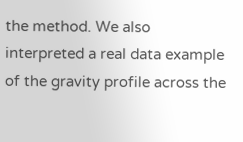the method. We also interpreted a real data example of the gravity profile across the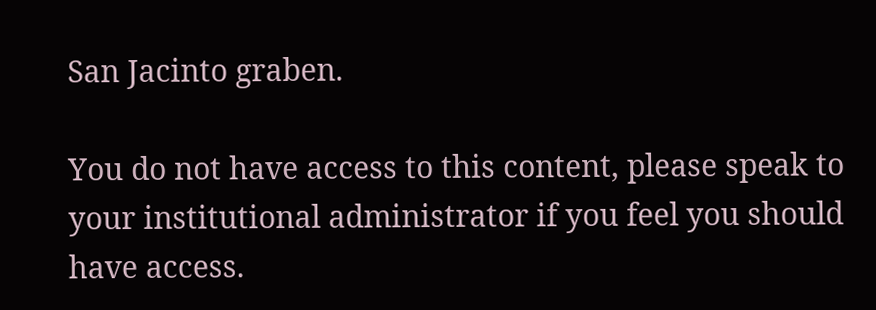San Jacinto graben.

You do not have access to this content, please speak to your institutional administrator if you feel you should have access.